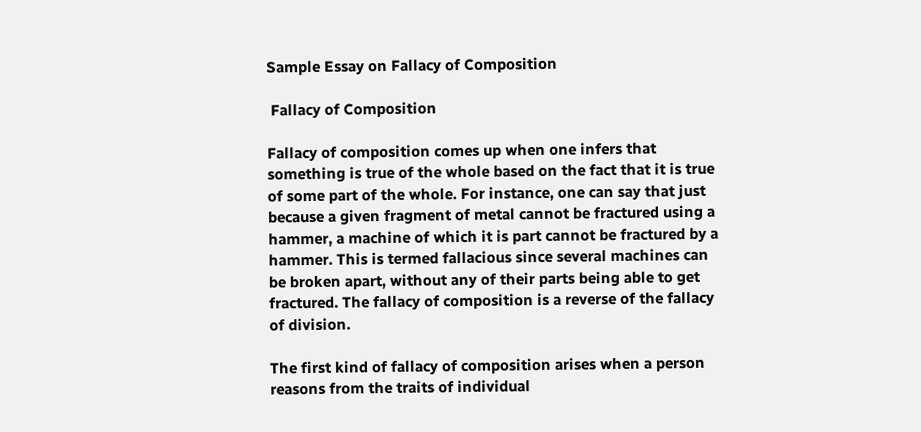Sample Essay on Fallacy of Composition

 Fallacy of Composition

Fallacy of composition comes up when one infers that something is true of the whole based on the fact that it is true of some part of the whole. For instance, one can say that just because a given fragment of metal cannot be fractured using a hammer, a machine of which it is part cannot be fractured by a hammer. This is termed fallacious since several machines can be broken apart, without any of their parts being able to get fractured. The fallacy of composition is a reverse of the fallacy of division.

The first kind of fallacy of composition arises when a person reasons from the traits of individual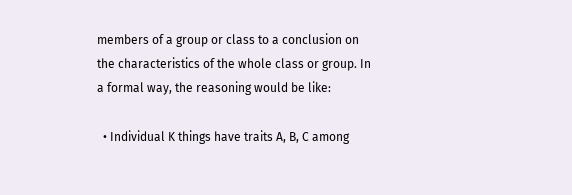members of a group or class to a conclusion on the characteristics of the whole class or group. In a formal way, the reasoning would be like:

  • Individual K things have traits A, B, C among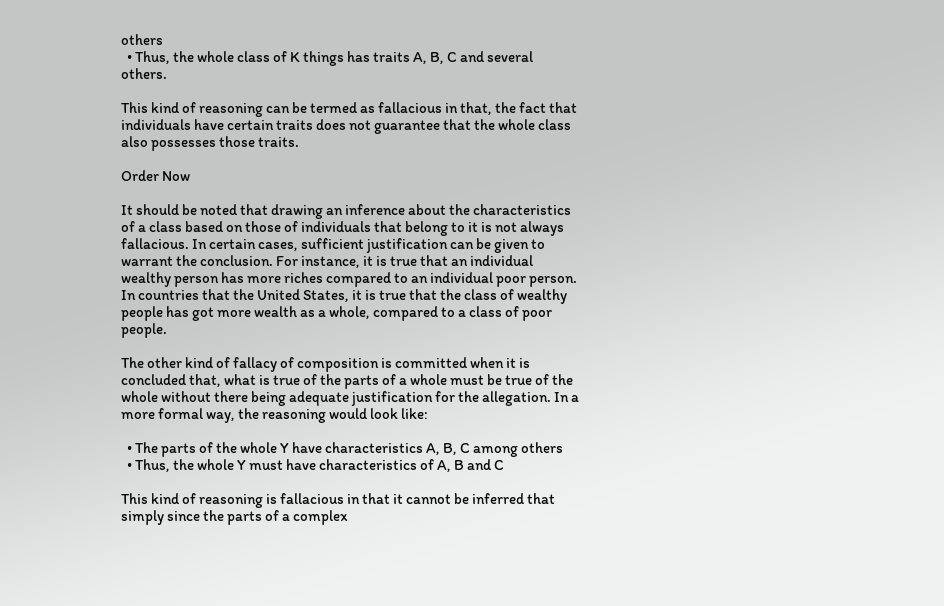others
  • Thus, the whole class of K things has traits A, B, C and several others.

This kind of reasoning can be termed as fallacious in that, the fact that individuals have certain traits does not guarantee that the whole class also possesses those traits.

Order Now

It should be noted that drawing an inference about the characteristics of a class based on those of individuals that belong to it is not always fallacious. In certain cases, sufficient justification can be given to warrant the conclusion. For instance, it is true that an individual wealthy person has more riches compared to an individual poor person. In countries that the United States, it is true that the class of wealthy people has got more wealth as a whole, compared to a class of poor people.

The other kind of fallacy of composition is committed when it is concluded that, what is true of the parts of a whole must be true of the whole without there being adequate justification for the allegation. In a more formal way, the reasoning would look like:

  • The parts of the whole Y have characteristics A, B, C among others
  • Thus, the whole Y must have characteristics of A, B and C

This kind of reasoning is fallacious in that it cannot be inferred that simply since the parts of a complex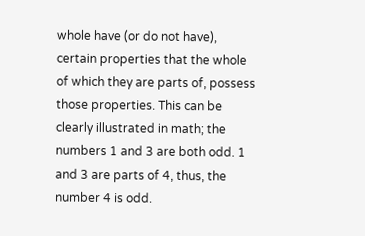whole have (or do not have), certain properties that the whole of which they are parts of, possess those properties. This can be clearly illustrated in math; the numbers 1 and 3 are both odd. 1 and 3 are parts of 4, thus, the number 4 is odd.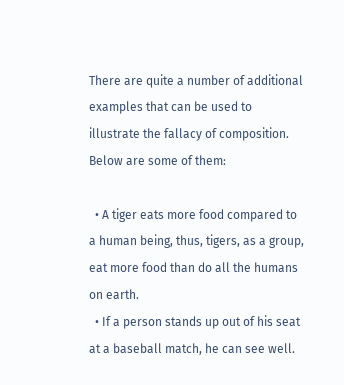There are quite a number of additional examples that can be used to illustrate the fallacy of composition. Below are some of them:

  • A tiger eats more food compared to a human being, thus, tigers, as a group, eat more food than do all the humans on earth.
  • If a person stands up out of his seat at a baseball match, he can see well.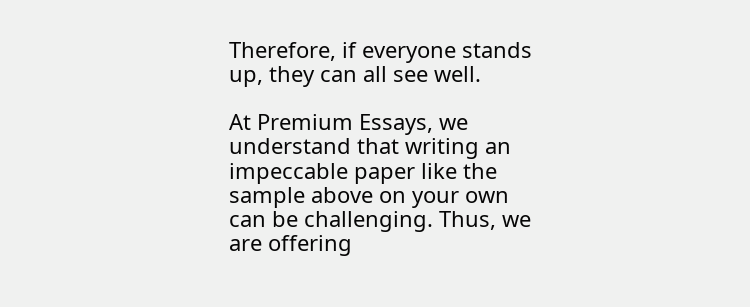Therefore, if everyone stands up, they can all see well.

At Premium Essays, we understand that writing an impeccable paper like the sample above on your own can be challenging. Thus, we are offering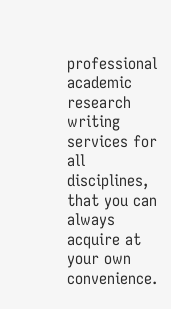professional academic research writing services for all disciplines, that you can always acquire at your own convenience.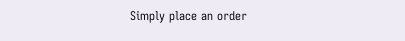Simply place an order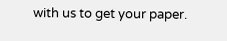with us to get your paper.